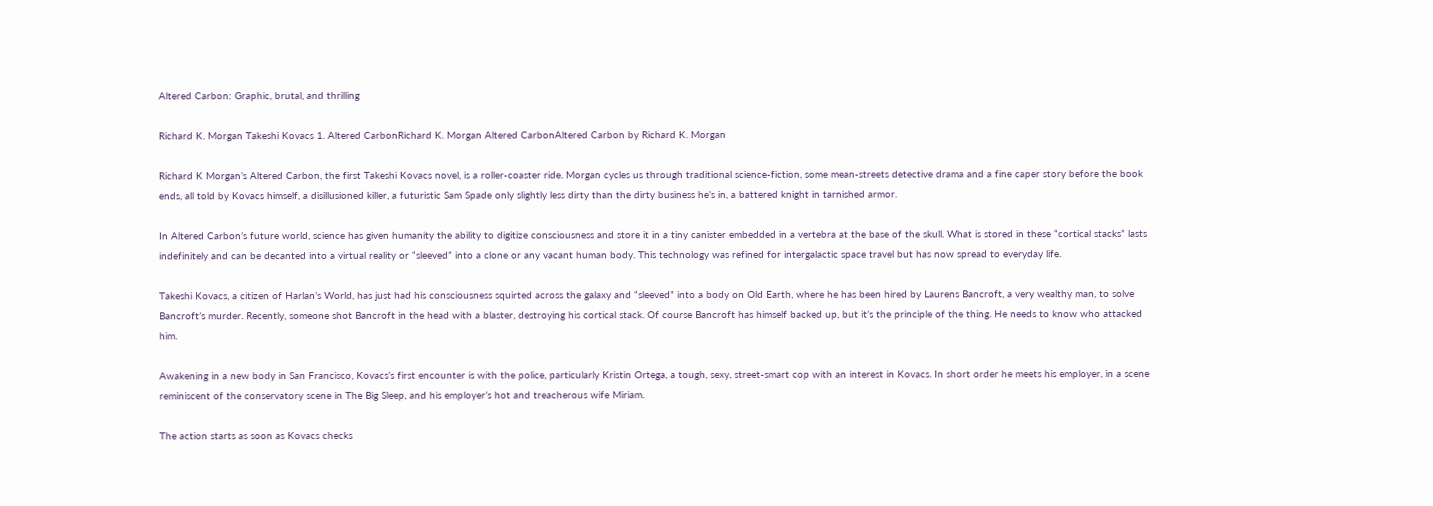Altered Carbon: Graphic, brutal, and thrilling

Richard K. Morgan Takeshi Kovacs 1. Altered CarbonRichard K. Morgan Altered CarbonAltered Carbon by Richard K. Morgan

Richard K Morgan’s Altered Carbon, the first Takeshi Kovacs novel, is a roller-coaster ride. Morgan cycles us through traditional science-fiction, some mean-streets detective drama and a fine caper story before the book ends, all told by Kovacs himself, a disillusioned killer, a futuristic Sam Spade only slightly less dirty than the dirty business he’s in, a battered knight in tarnished armor.

In Altered Carbon’s future world, science has given humanity the ability to digitize consciousness and store it in a tiny canister embedded in a vertebra at the base of the skull. What is stored in these “cortical stacks” lasts indefinitely and can be decanted into a virtual reality or “sleeved” into a clone or any vacant human body. This technology was refined for intergalactic space travel but has now spread to everyday life.

Takeshi Kovacs, a citizen of Harlan’s World, has just had his consciousness squirted across the galaxy and “sleeved” into a body on Old Earth, where he has been hired by Laurens Bancroft, a very wealthy man, to solve Bancroft’s murder. Recently, someone shot Bancroft in the head with a blaster, destroying his cortical stack. Of course Bancroft has himself backed up, but it’s the principle of the thing. He needs to know who attacked him.

Awakening in a new body in San Francisco, Kovacs’s first encounter is with the police, particularly Kristin Ortega, a tough, sexy, street-smart cop with an interest in Kovacs. In short order he meets his employer, in a scene reminiscent of the conservatory scene in The Big Sleep, and his employer’s hot and treacherous wife Miriam.

The action starts as soon as Kovacs checks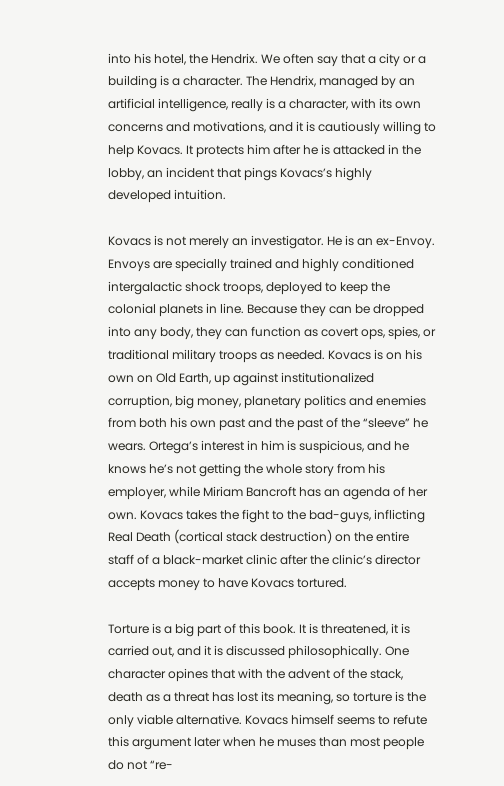into his hotel, the Hendrix. We often say that a city or a building is a character. The Hendrix, managed by an artificial intelligence, really is a character, with its own concerns and motivations, and it is cautiously willing to help Kovacs. It protects him after he is attacked in the lobby, an incident that pings Kovacs’s highly developed intuition.

Kovacs is not merely an investigator. He is an ex-Envoy. Envoys are specially trained and highly conditioned intergalactic shock troops, deployed to keep the colonial planets in line. Because they can be dropped into any body, they can function as covert ops, spies, or traditional military troops as needed. Kovacs is on his own on Old Earth, up against institutionalized corruption, big money, planetary politics and enemies from both his own past and the past of the “sleeve” he wears. Ortega’s interest in him is suspicious, and he knows he’s not getting the whole story from his employer, while Miriam Bancroft has an agenda of her own. Kovacs takes the fight to the bad-guys, inflicting Real Death (cortical stack destruction) on the entire staff of a black-market clinic after the clinic’s director accepts money to have Kovacs tortured.

Torture is a big part of this book. It is threatened, it is carried out, and it is discussed philosophically. One character opines that with the advent of the stack, death as a threat has lost its meaning, so torture is the only viable alternative. Kovacs himself seems to refute this argument later when he muses than most people do not “re-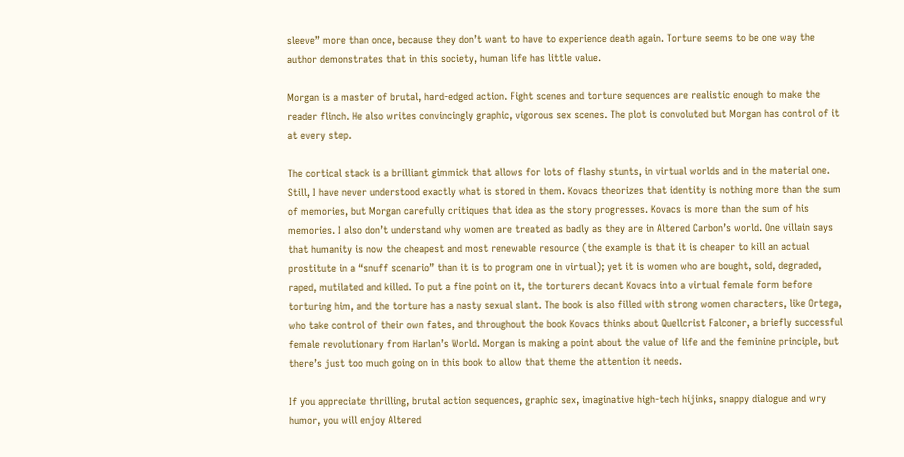sleeve” more than once, because they don’t want to have to experience death again. Torture seems to be one way the author demonstrates that in this society, human life has little value.

Morgan is a master of brutal, hard-edged action. Fight scenes and torture sequences are realistic enough to make the reader flinch. He also writes convincingly graphic, vigorous sex scenes. The plot is convoluted but Morgan has control of it at every step.

The cortical stack is a brilliant gimmick that allows for lots of flashy stunts, in virtual worlds and in the material one. Still, I have never understood exactly what is stored in them. Kovacs theorizes that identity is nothing more than the sum of memories, but Morgan carefully critiques that idea as the story progresses. Kovacs is more than the sum of his memories. I also don’t understand why women are treated as badly as they are in Altered Carbon’s world. One villain says that humanity is now the cheapest and most renewable resource (the example is that it is cheaper to kill an actual prostitute in a “snuff scenario” than it is to program one in virtual); yet it is women who are bought, sold, degraded, raped, mutilated and killed. To put a fine point on it, the torturers decant Kovacs into a virtual female form before torturing him, and the torture has a nasty sexual slant. The book is also filled with strong women characters, like Ortega, who take control of their own fates, and throughout the book Kovacs thinks about Quellcrist Falconer, a briefly successful female revolutionary from Harlan’s World. Morgan is making a point about the value of life and the feminine principle, but there’s just too much going on in this book to allow that theme the attention it needs.

If you appreciate thrilling, brutal action sequences, graphic sex, imaginative high-tech hijinks, snappy dialogue and wry humor, you will enjoy Altered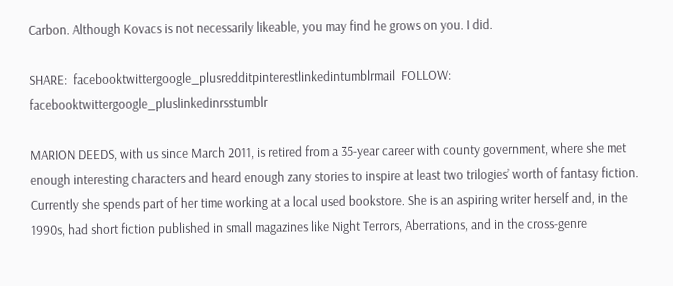Carbon. Although Kovacs is not necessarily likeable, you may find he grows on you. I did.

SHARE:  facebooktwittergoogle_plusredditpinterestlinkedintumblrmail  FOLLOW:  facebooktwittergoogle_pluslinkedinrsstumblr

MARION DEEDS, with us since March 2011, is retired from a 35-year career with county government, where she met enough interesting characters and heard enough zany stories to inspire at least two trilogies’ worth of fantasy fiction. Currently she spends part of her time working at a local used bookstore. She is an aspiring writer herself and, in the 1990s, had short fiction published in small magazines like Night Terrors, Aberrations, and in the cross-genre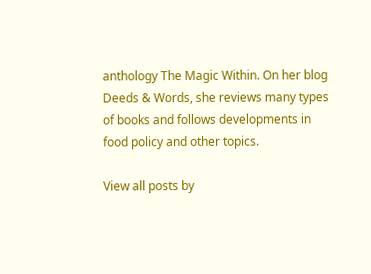anthology The Magic Within. On her blog Deeds & Words, she reviews many types of books and follows developments in food policy and other topics.

View all posts by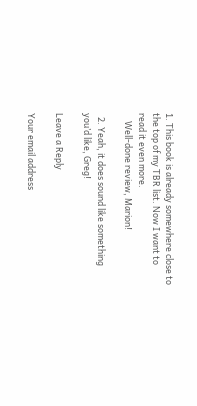1. This book is already somewhere close to the top of my TBR list. Now I want to read it even more.
    Well-done review, Marion!

  2. Yeah, it does sound like something you’d like, Greg!

Leave a Reply

Your email address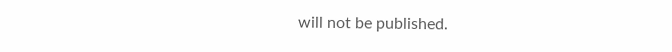will not be published.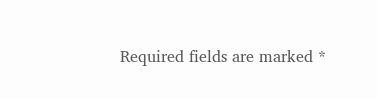Required fields are marked *